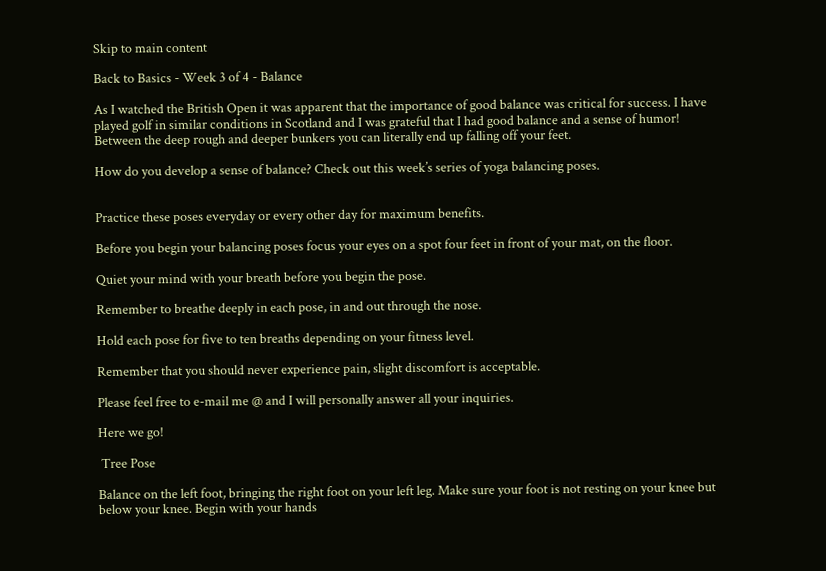Skip to main content

Back to Basics - Week 3 of 4 - Balance

As I watched the British Open it was apparent that the importance of good balance was critical for success. I have played golf in similar conditions in Scotland and I was grateful that I had good balance and a sense of humor! Between the deep rough and deeper bunkers you can literally end up falling off your feet.

How do you develop a sense of balance? Check out this week’s series of yoga balancing poses.


Practice these poses everyday or every other day for maximum benefits.

Before you begin your balancing poses focus your eyes on a spot four feet in front of your mat, on the floor.

Quiet your mind with your breath before you begin the pose.

Remember to breathe deeply in each pose, in and out through the nose.

Hold each pose for five to ten breaths depending on your fitness level.

Remember that you should never experience pain, slight discomfort is acceptable.

Please feel free to e-mail me @ and I will personally answer all your inquiries.

Here we go!

 Tree Pose

Balance on the left foot, bringing the right foot on your left leg. Make sure your foot is not resting on your knee but below your knee. Begin with your hands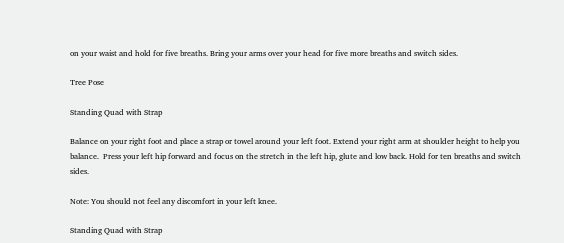on your waist and hold for five breaths. Bring your arms over your head for five more breaths and switch sides.

Tree Pose

Standing Quad with Strap

Balance on your right foot and place a strap or towel around your left foot. Extend your right arm at shoulder height to help you balance.  Press your left hip forward and focus on the stretch in the left hip, glute and low back. Hold for ten breaths and switch sides.

Note: You should not feel any discomfort in your left knee.

Standing Quad with Strap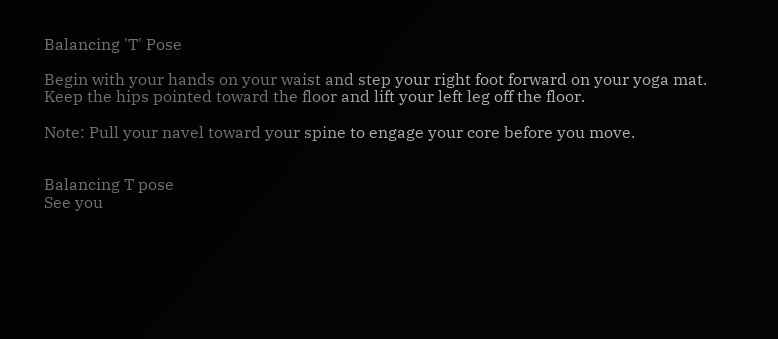Balancing 'T' Pose

Begin with your hands on your waist and step your right foot forward on your yoga mat. Keep the hips pointed toward the floor and lift your left leg off the floor.

Note: Pull your navel toward your spine to engage your core before you move.


Balancing T pose
See you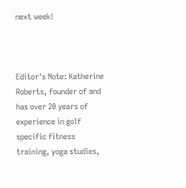next week!



Editor's Note: Katherine Roberts, founder of and has over 20 years of experience in golf specific fitness training, yoga studies,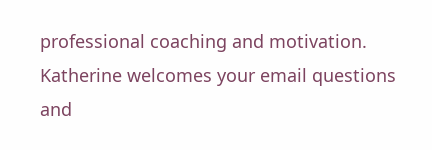professional coaching and motivation. Katherine welcomes your email questions and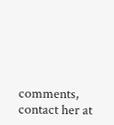comments, contact her at